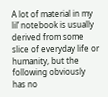A lot of material in my lil’ notebook is usually derived from some slice of everyday life or humanity, but the following obviously has no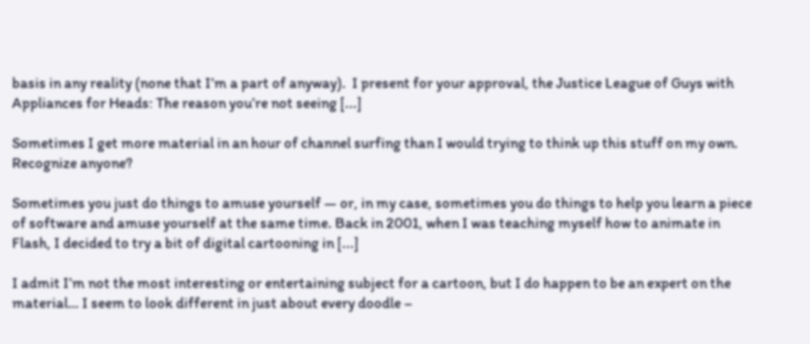basis in any reality (none that I’m a part of anyway).  I present for your approval, the Justice League of Guys with Appliances for Heads: The reason you’re not seeing [...]

Sometimes I get more material in an hour of channel surfing than I would trying to think up this stuff on my own. Recognize anyone?

Sometimes you just do things to amuse yourself — or, in my case, sometimes you do things to help you learn a piece of software and amuse yourself at the same time. Back in 2001, when I was teaching myself how to animate in Flash, I decided to try a bit of digital cartooning in [...]

I admit I’m not the most interesting or entertaining subject for a cartoon, but I do happen to be an expert on the material… I seem to look different in just about every doodle –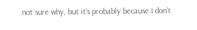not sure why, but it’s probably because I don’t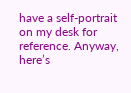have a self-portrait on my desk for reference. Anyway, here’s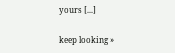yours [...]

keep looking »